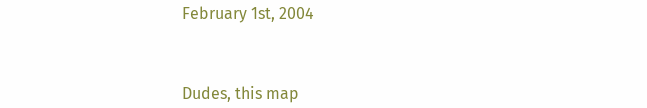February 1st, 2004



Dudes, this map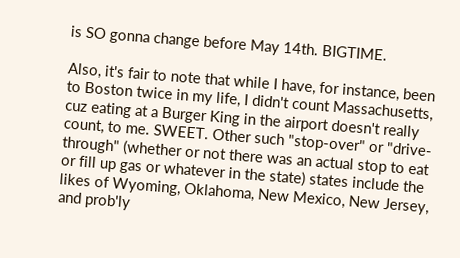is SO gonna change before May 14th. BIGTIME.

Also, it's fair to note that while I have, for instance, been to Boston twice in my life, I didn't count Massachusetts, cuz eating at a Burger King in the airport doesn't really count, to me. SWEET. Other such "stop-over" or "drive-through" (whether or not there was an actual stop to eat or fill up gas or whatever in the state) states include the likes of Wyoming, Oklahoma, New Mexico, New Jersey, and prob'ly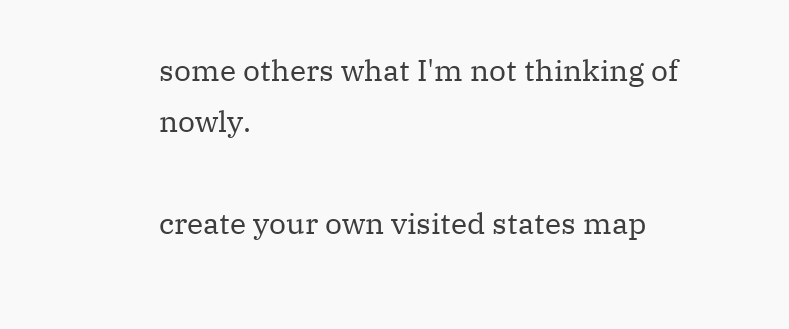some others what I'm not thinking of nowly.

create your own visited states map